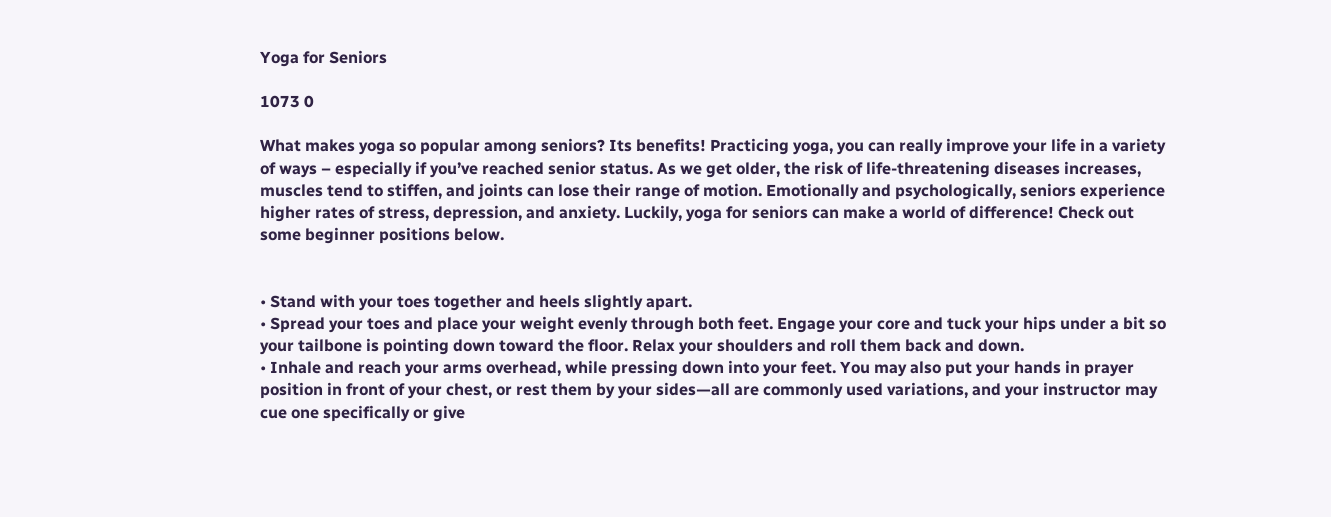Yoga for Seniors

1073 0

What makes yoga so popular among seniors? Its benefits! Practicing yoga, you can really improve your life in a variety of ways – especially if you’ve reached senior status. As we get older, the risk of life-threatening diseases increases, muscles tend to stiffen, and joints can lose their range of motion. Emotionally and psychologically, seniors experience higher rates of stress, depression, and anxiety. Luckily, yoga for seniors can make a world of difference! Check out some beginner positions below.


• Stand with your toes together and heels slightly apart.
• Spread your toes and place your weight evenly through both feet. Engage your core and tuck your hips under a bit so your tailbone is pointing down toward the floor. Relax your shoulders and roll them back and down.
• Inhale and reach your arms overhead, while pressing down into your feet. You may also put your hands in prayer position in front of your chest, or rest them by your sides—all are commonly used variations, and your instructor may cue one specifically or give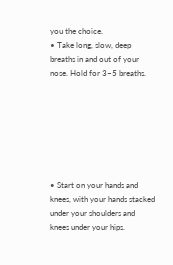you the choice.
• Take long, slow, deep breaths in and out of your nose. Hold for 3–5 breaths.







• Start on your hands and knees, with your hands stacked under your shoulders and knees under your hips.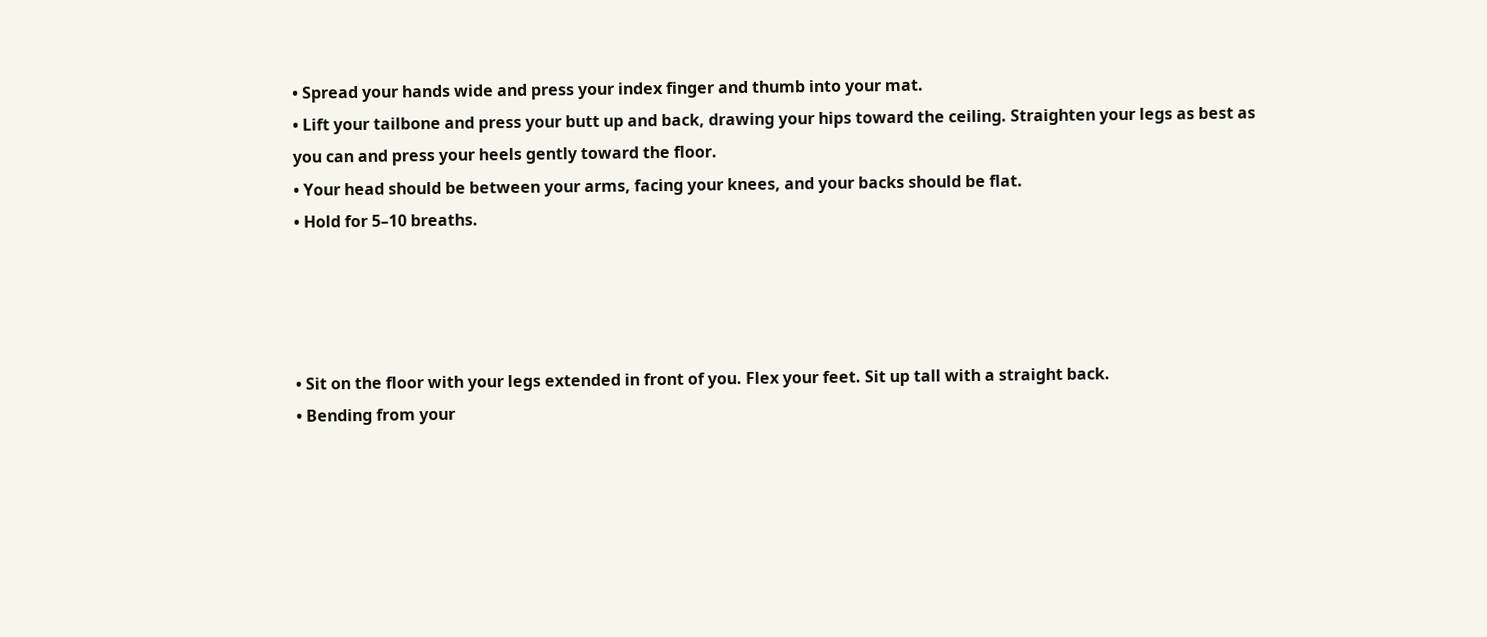• Spread your hands wide and press your index finger and thumb into your mat.
• Lift your tailbone and press your butt up and back, drawing your hips toward the ceiling. Straighten your legs as best as you can and press your heels gently toward the floor.
• Your head should be between your arms, facing your knees, and your backs should be flat.
• Hold for 5–10 breaths.




• Sit on the floor with your legs extended in front of you. Flex your feet. Sit up tall with a straight back.
• Bending from your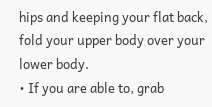hips and keeping your flat back, fold your upper body over your lower body.
• If you are able to, grab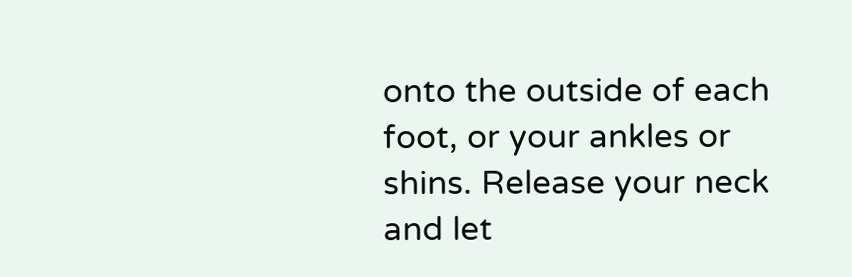onto the outside of each foot, or your ankles or shins. Release your neck and let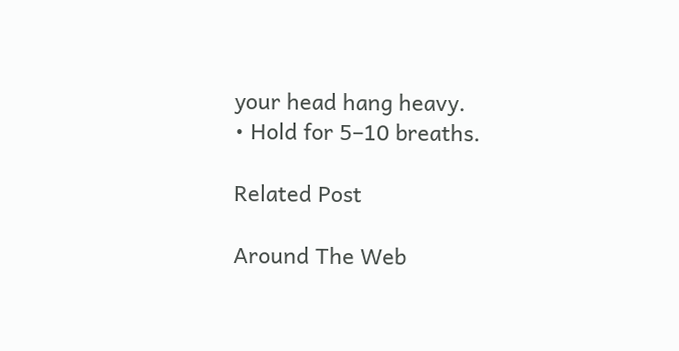your head hang heavy.
• Hold for 5–10 breaths.

Related Post

Around The Web